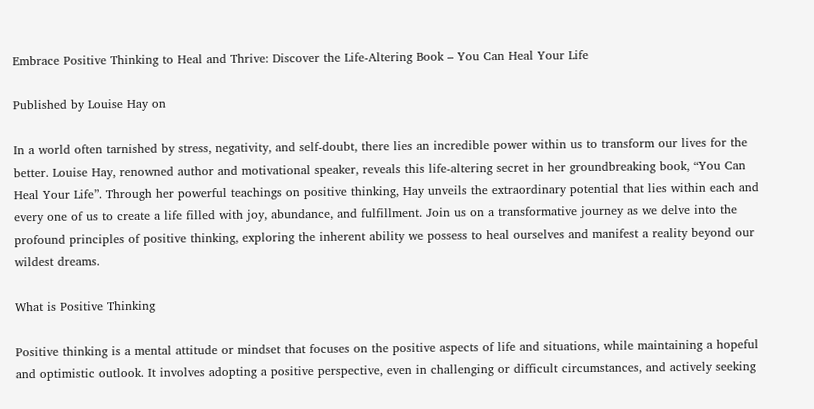Embrace Positive Thinking to Heal and Thrive: Discover the Life-Altering Book – You Can Heal Your Life

Published by Louise Hay on

In a world often tarnished by stress, negativity, and self-doubt, there lies an incredible power within us to transform our lives for the better. Louise Hay, renowned author and motivational speaker, reveals this life-altering secret in her groundbreaking book, “You Can Heal Your Life”. Through her powerful teachings on positive thinking, Hay unveils the extraordinary potential that lies within each and every one of us to create a life filled with joy, abundance, and fulfillment. Join us on a transformative journey as we delve into the profound principles of positive thinking, exploring the inherent ability we possess to heal ourselves and manifest a reality beyond our wildest dreams.

What is Positive Thinking

Positive thinking is a mental attitude or mindset that focuses on the positive aspects of life and situations, while maintaining a hopeful and optimistic outlook. It involves adopting a positive perspective, even in challenging or difficult circumstances, and actively seeking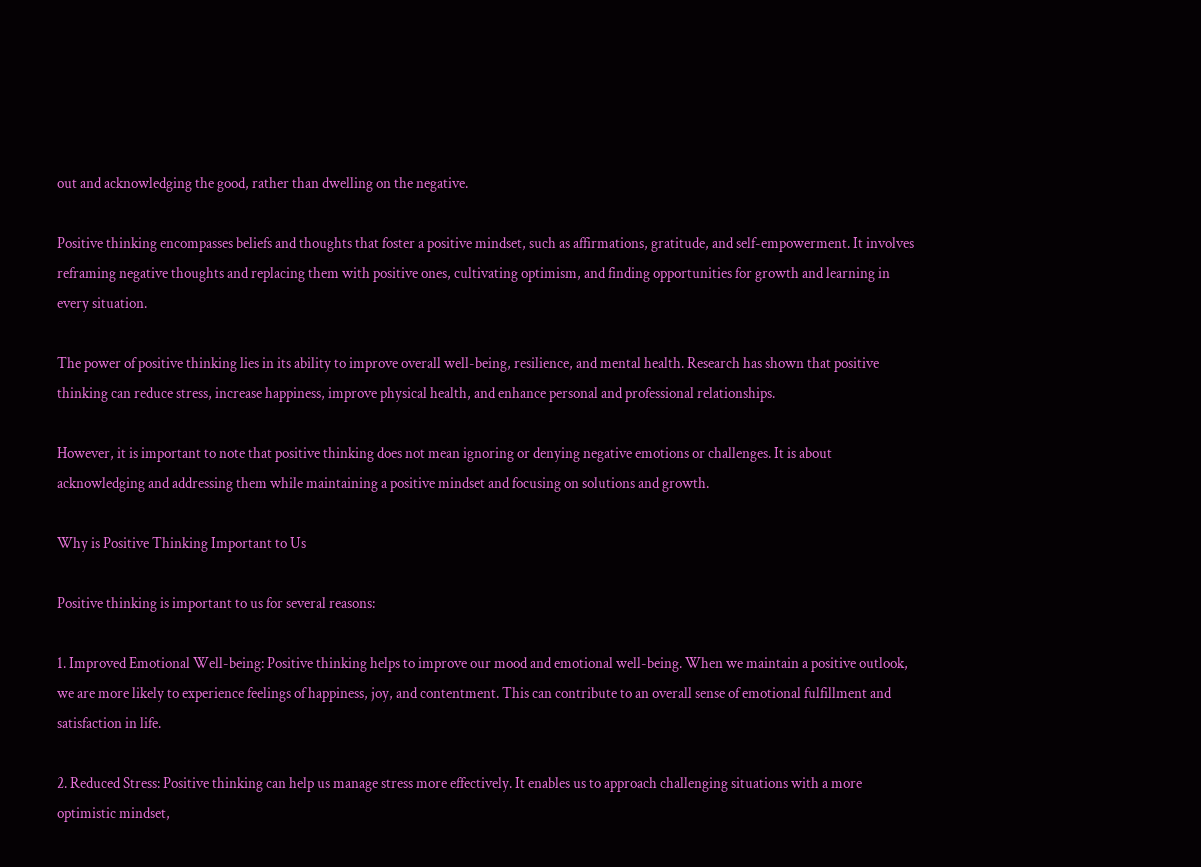out and acknowledging the good, rather than dwelling on the negative.

Positive thinking encompasses beliefs and thoughts that foster a positive mindset, such as affirmations, gratitude, and self-empowerment. It involves reframing negative thoughts and replacing them with positive ones, cultivating optimism, and finding opportunities for growth and learning in every situation.

The power of positive thinking lies in its ability to improve overall well-being, resilience, and mental health. Research has shown that positive thinking can reduce stress, increase happiness, improve physical health, and enhance personal and professional relationships.

However, it is important to note that positive thinking does not mean ignoring or denying negative emotions or challenges. It is about acknowledging and addressing them while maintaining a positive mindset and focusing on solutions and growth.

Why is Positive Thinking Important to Us

Positive thinking is important to us for several reasons:

1. Improved Emotional Well-being: Positive thinking helps to improve our mood and emotional well-being. When we maintain a positive outlook, we are more likely to experience feelings of happiness, joy, and contentment. This can contribute to an overall sense of emotional fulfillment and satisfaction in life.

2. Reduced Stress: Positive thinking can help us manage stress more effectively. It enables us to approach challenging situations with a more optimistic mindset,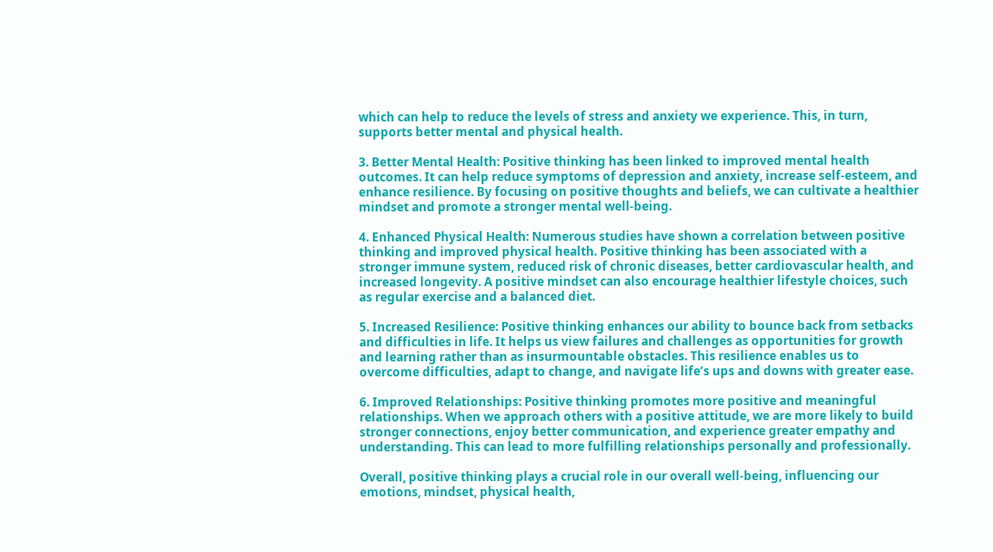which can help to reduce the levels of stress and anxiety we experience. This, in turn, supports better mental and physical health.

3. Better Mental Health: Positive thinking has been linked to improved mental health outcomes. It can help reduce symptoms of depression and anxiety, increase self-esteem, and enhance resilience. By focusing on positive thoughts and beliefs, we can cultivate a healthier mindset and promote a stronger mental well-being.

4. Enhanced Physical Health: Numerous studies have shown a correlation between positive thinking and improved physical health. Positive thinking has been associated with a stronger immune system, reduced risk of chronic diseases, better cardiovascular health, and increased longevity. A positive mindset can also encourage healthier lifestyle choices, such as regular exercise and a balanced diet.

5. Increased Resilience: Positive thinking enhances our ability to bounce back from setbacks and difficulties in life. It helps us view failures and challenges as opportunities for growth and learning rather than as insurmountable obstacles. This resilience enables us to overcome difficulties, adapt to change, and navigate life’s ups and downs with greater ease.

6. Improved Relationships: Positive thinking promotes more positive and meaningful relationships. When we approach others with a positive attitude, we are more likely to build stronger connections, enjoy better communication, and experience greater empathy and understanding. This can lead to more fulfilling relationships personally and professionally.

Overall, positive thinking plays a crucial role in our overall well-being, influencing our emotions, mindset, physical health,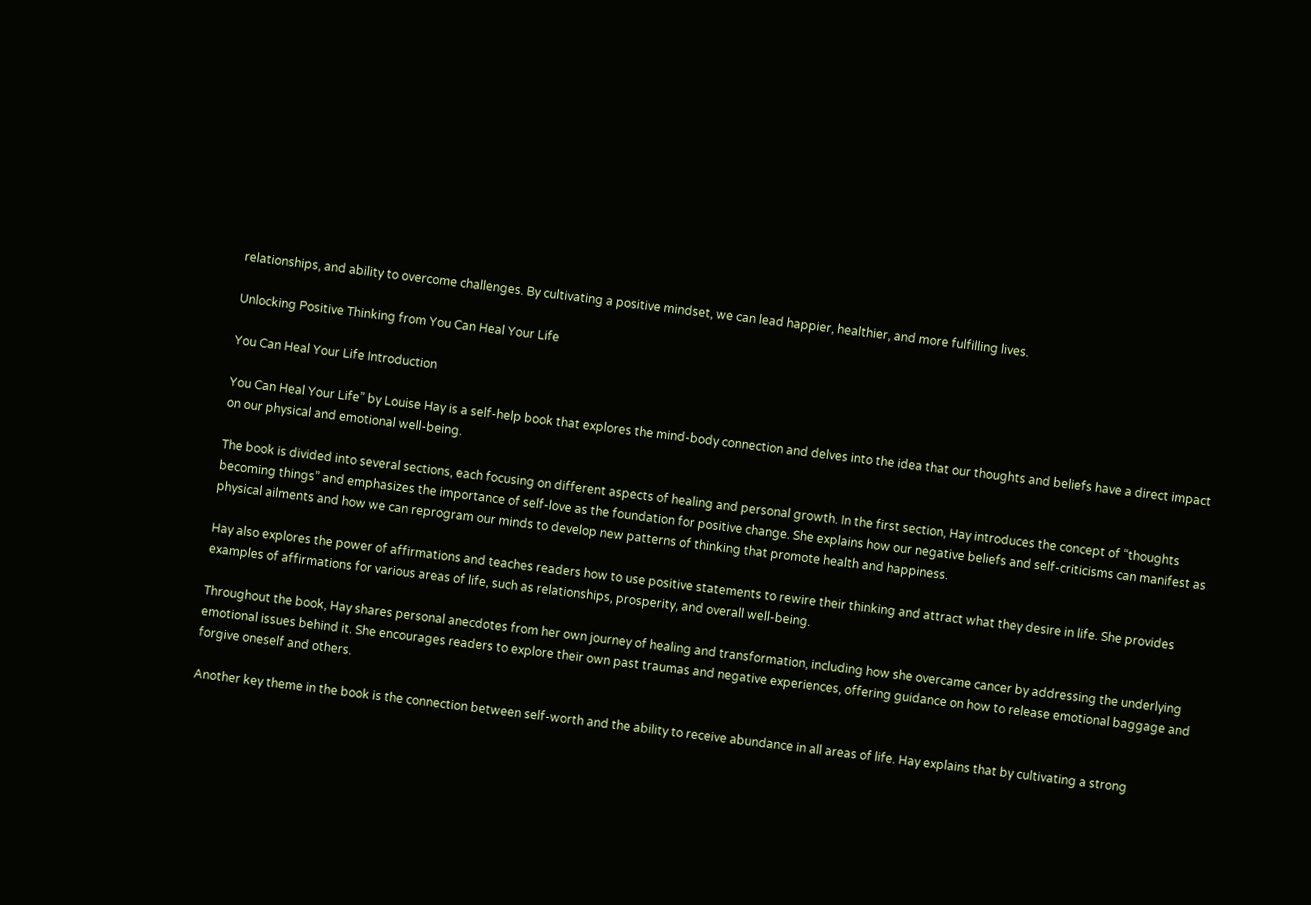relationships, and ability to overcome challenges. By cultivating a positive mindset, we can lead happier, healthier, and more fulfilling lives.

Unlocking Positive Thinking from You Can Heal Your Life

You Can Heal Your Life Introduction

You Can Heal Your Life” by Louise Hay is a self-help book that explores the mind-body connection and delves into the idea that our thoughts and beliefs have a direct impact on our physical and emotional well-being.

The book is divided into several sections, each focusing on different aspects of healing and personal growth. In the first section, Hay introduces the concept of “thoughts becoming things” and emphasizes the importance of self-love as the foundation for positive change. She explains how our negative beliefs and self-criticisms can manifest as physical ailments and how we can reprogram our minds to develop new patterns of thinking that promote health and happiness.

Hay also explores the power of affirmations and teaches readers how to use positive statements to rewire their thinking and attract what they desire in life. She provides examples of affirmations for various areas of life, such as relationships, prosperity, and overall well-being.

Throughout the book, Hay shares personal anecdotes from her own journey of healing and transformation, including how she overcame cancer by addressing the underlying emotional issues behind it. She encourages readers to explore their own past traumas and negative experiences, offering guidance on how to release emotional baggage and forgive oneself and others.

Another key theme in the book is the connection between self-worth and the ability to receive abundance in all areas of life. Hay explains that by cultivating a strong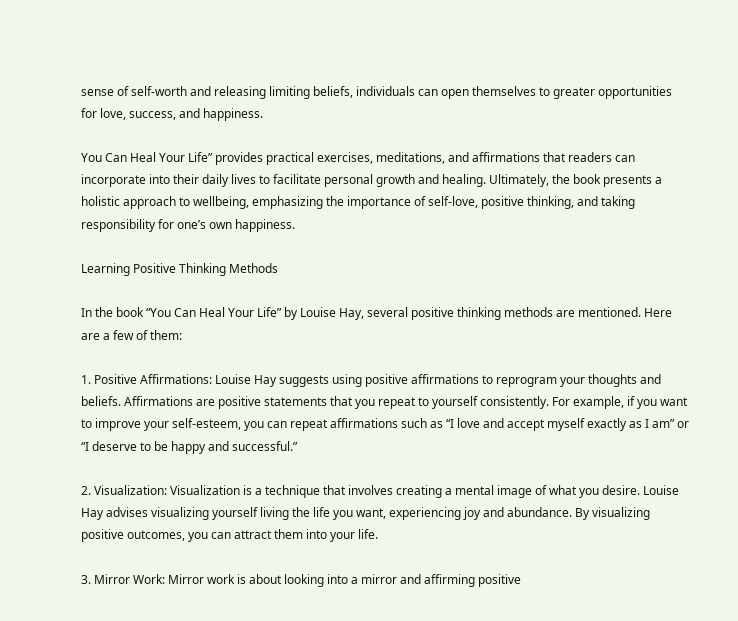sense of self-worth and releasing limiting beliefs, individuals can open themselves to greater opportunities for love, success, and happiness.

You Can Heal Your Life” provides practical exercises, meditations, and affirmations that readers can incorporate into their daily lives to facilitate personal growth and healing. Ultimately, the book presents a holistic approach to wellbeing, emphasizing the importance of self-love, positive thinking, and taking responsibility for one’s own happiness.

Learning Positive Thinking Methods

In the book “You Can Heal Your Life” by Louise Hay, several positive thinking methods are mentioned. Here are a few of them:

1. Positive Affirmations: Louise Hay suggests using positive affirmations to reprogram your thoughts and beliefs. Affirmations are positive statements that you repeat to yourself consistently. For example, if you want to improve your self-esteem, you can repeat affirmations such as “I love and accept myself exactly as I am” or “I deserve to be happy and successful.”

2. Visualization: Visualization is a technique that involves creating a mental image of what you desire. Louise Hay advises visualizing yourself living the life you want, experiencing joy and abundance. By visualizing positive outcomes, you can attract them into your life.

3. Mirror Work: Mirror work is about looking into a mirror and affirming positive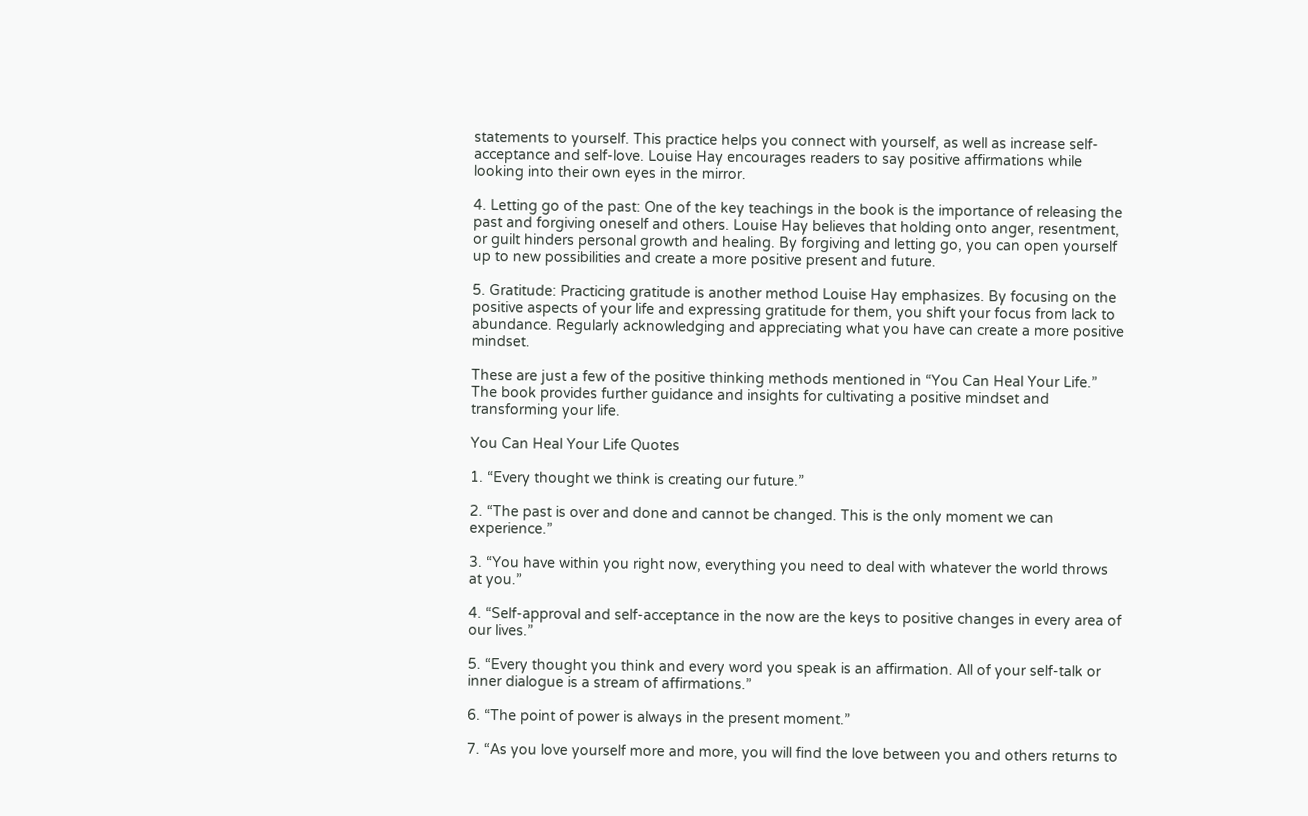statements to yourself. This practice helps you connect with yourself, as well as increase self-acceptance and self-love. Louise Hay encourages readers to say positive affirmations while looking into their own eyes in the mirror.

4. Letting go of the past: One of the key teachings in the book is the importance of releasing the past and forgiving oneself and others. Louise Hay believes that holding onto anger, resentment, or guilt hinders personal growth and healing. By forgiving and letting go, you can open yourself up to new possibilities and create a more positive present and future.

5. Gratitude: Practicing gratitude is another method Louise Hay emphasizes. By focusing on the positive aspects of your life and expressing gratitude for them, you shift your focus from lack to abundance. Regularly acknowledging and appreciating what you have can create a more positive mindset.

These are just a few of the positive thinking methods mentioned in “You Can Heal Your Life.” The book provides further guidance and insights for cultivating a positive mindset and transforming your life.

You Can Heal Your Life Quotes

1. “Every thought we think is creating our future.”

2. “The past is over and done and cannot be changed. This is the only moment we can experience.”

3. “You have within you right now, everything you need to deal with whatever the world throws at you.”

4. “Self-approval and self-acceptance in the now are the keys to positive changes in every area of our lives.”

5. “Every thought you think and every word you speak is an affirmation. All of your self-talk or inner dialogue is a stream of affirmations.”

6. “The point of power is always in the present moment.”

7. “As you love yourself more and more, you will find the love between you and others returns to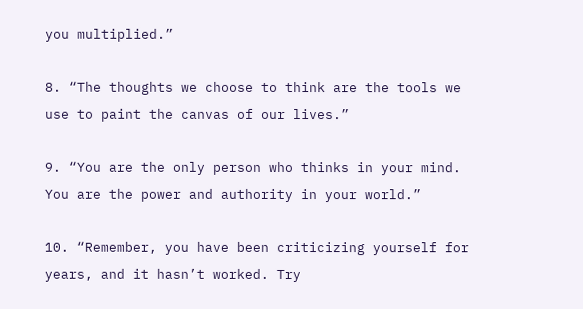you multiplied.”

8. “The thoughts we choose to think are the tools we use to paint the canvas of our lives.”

9. “You are the only person who thinks in your mind. You are the power and authority in your world.”

10. “Remember, you have been criticizing yourself for years, and it hasn’t worked. Try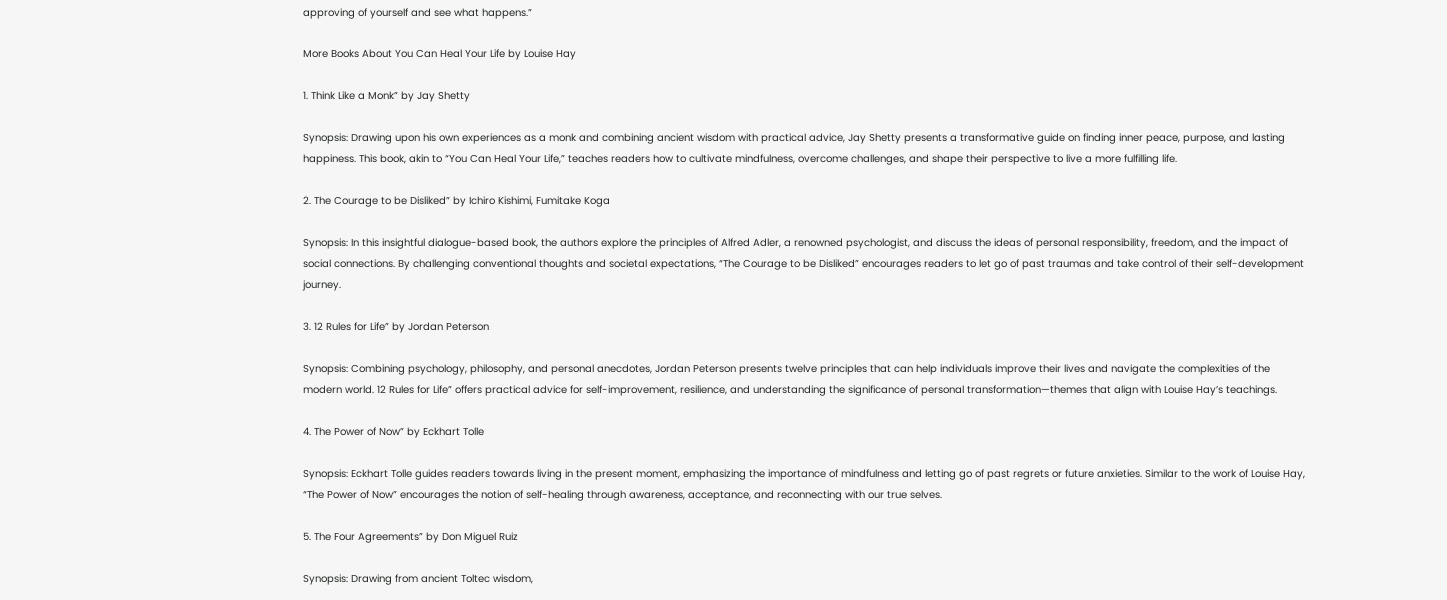approving of yourself and see what happens.”

More Books About You Can Heal Your Life by Louise Hay

1. Think Like a Monk” by Jay Shetty

Synopsis: Drawing upon his own experiences as a monk and combining ancient wisdom with practical advice, Jay Shetty presents a transformative guide on finding inner peace, purpose, and lasting happiness. This book, akin to “You Can Heal Your Life,” teaches readers how to cultivate mindfulness, overcome challenges, and shape their perspective to live a more fulfilling life.

2. The Courage to be Disliked” by Ichiro Kishimi, Fumitake Koga

Synopsis: In this insightful dialogue-based book, the authors explore the principles of Alfred Adler, a renowned psychologist, and discuss the ideas of personal responsibility, freedom, and the impact of social connections. By challenging conventional thoughts and societal expectations, “The Courage to be Disliked” encourages readers to let go of past traumas and take control of their self-development journey.

3. 12 Rules for Life” by Jordan Peterson

Synopsis: Combining psychology, philosophy, and personal anecdotes, Jordan Peterson presents twelve principles that can help individuals improve their lives and navigate the complexities of the modern world. 12 Rules for Life” offers practical advice for self-improvement, resilience, and understanding the significance of personal transformation—themes that align with Louise Hay’s teachings.

4. The Power of Now” by Eckhart Tolle

Synopsis: Eckhart Tolle guides readers towards living in the present moment, emphasizing the importance of mindfulness and letting go of past regrets or future anxieties. Similar to the work of Louise Hay, “The Power of Now” encourages the notion of self-healing through awareness, acceptance, and reconnecting with our true selves.

5. The Four Agreements” by Don Miguel Ruiz

Synopsis: Drawing from ancient Toltec wisdom,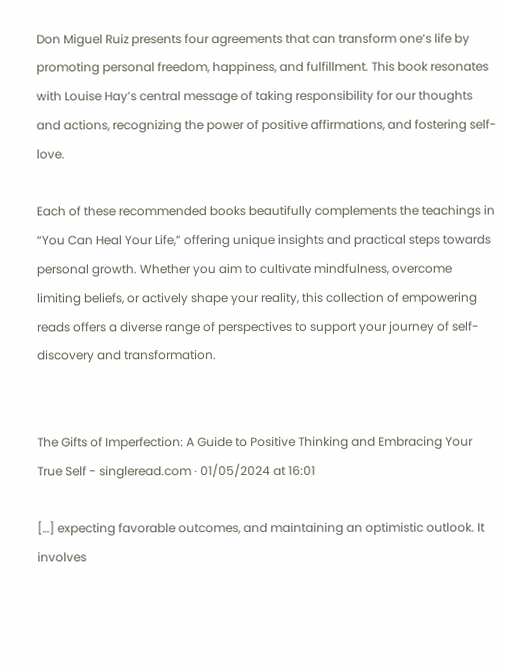Don Miguel Ruiz presents four agreements that can transform one’s life by promoting personal freedom, happiness, and fulfillment. This book resonates with Louise Hay’s central message of taking responsibility for our thoughts and actions, recognizing the power of positive affirmations, and fostering self-love.

Each of these recommended books beautifully complements the teachings in “You Can Heal Your Life,” offering unique insights and practical steps towards personal growth. Whether you aim to cultivate mindfulness, overcome limiting beliefs, or actively shape your reality, this collection of empowering reads offers a diverse range of perspectives to support your journey of self-discovery and transformation.


The Gifts of Imperfection: A Guide to Positive Thinking and Embracing Your True Self - singleread.com · 01/05/2024 at 16:01

[…] expecting favorable outcomes, and maintaining an optimistic outlook. It involves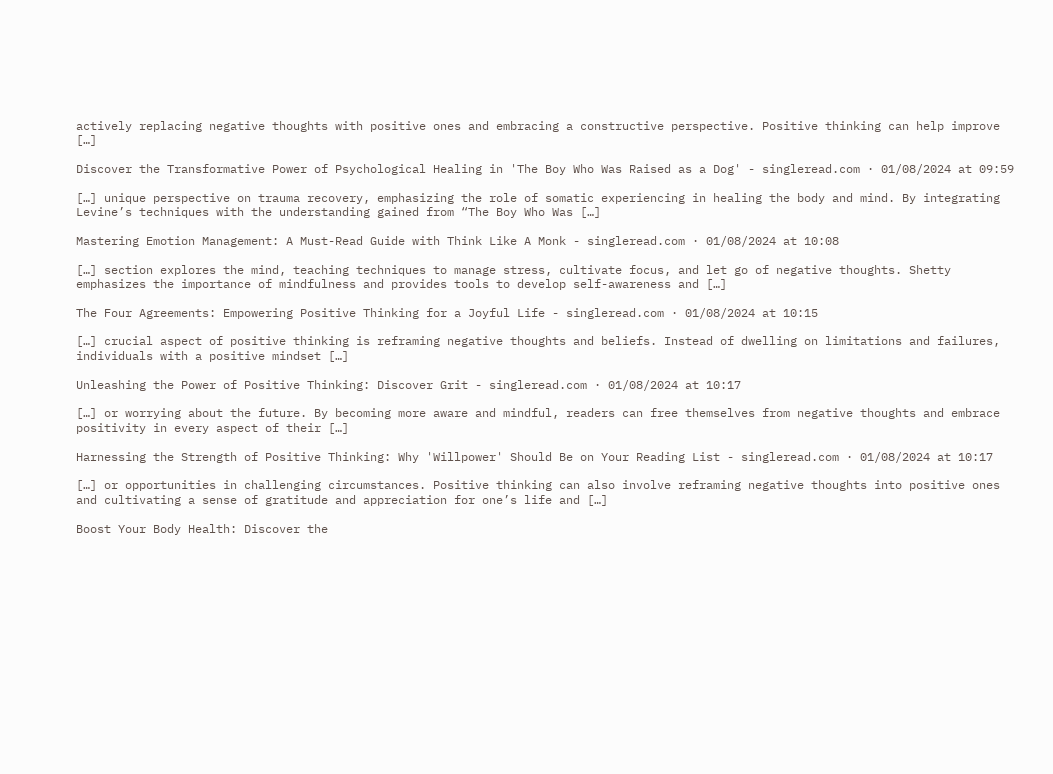actively replacing negative thoughts with positive ones and embracing a constructive perspective. Positive thinking can help improve […]

Discover the Transformative Power of Psychological Healing in 'The Boy Who Was Raised as a Dog' - singleread.com · 01/08/2024 at 09:59

[…] unique perspective on trauma recovery, emphasizing the role of somatic experiencing in healing the body and mind. By integrating Levine’s techniques with the understanding gained from “The Boy Who Was […]

Mastering Emotion Management: A Must-Read Guide with Think Like A Monk - singleread.com · 01/08/2024 at 10:08

[…] section explores the mind, teaching techniques to manage stress, cultivate focus, and let go of negative thoughts. Shetty emphasizes the importance of mindfulness and provides tools to develop self-awareness and […]

The Four Agreements: Empowering Positive Thinking for a Joyful Life - singleread.com · 01/08/2024 at 10:15

[…] crucial aspect of positive thinking is reframing negative thoughts and beliefs. Instead of dwelling on limitations and failures, individuals with a positive mindset […]

Unleashing the Power of Positive Thinking: Discover Grit - singleread.com · 01/08/2024 at 10:17

[…] or worrying about the future. By becoming more aware and mindful, readers can free themselves from negative thoughts and embrace positivity in every aspect of their […]

Harnessing the Strength of Positive Thinking: Why 'Willpower' Should Be on Your Reading List - singleread.com · 01/08/2024 at 10:17

[…] or opportunities in challenging circumstances. Positive thinking can also involve reframing negative thoughts into positive ones and cultivating a sense of gratitude and appreciation for one’s life and […]

Boost Your Body Health: Discover the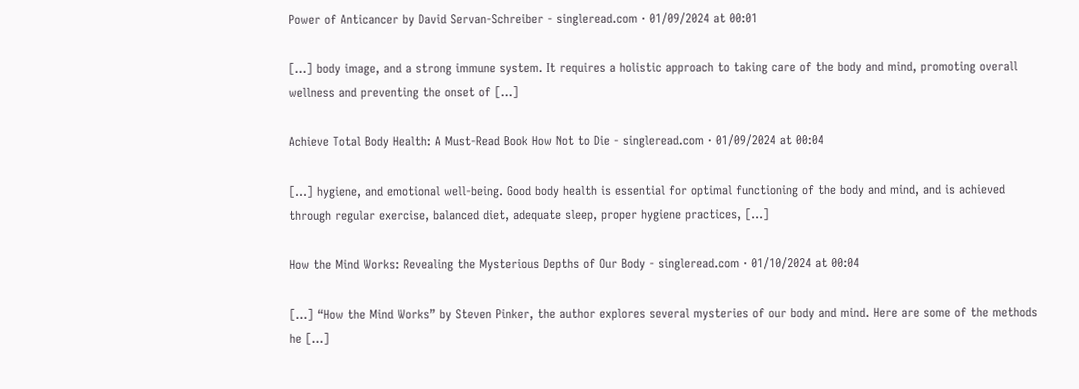Power of Anticancer by David Servan-Schreiber - singleread.com · 01/09/2024 at 00:01

[…] body image, and a strong immune system. It requires a holistic approach to taking care of the body and mind, promoting overall wellness and preventing the onset of […]

Achieve Total Body Health: A Must-Read Book How Not to Die - singleread.com · 01/09/2024 at 00:04

[…] hygiene, and emotional well-being. Good body health is essential for optimal functioning of the body and mind, and is achieved through regular exercise, balanced diet, adequate sleep, proper hygiene practices, […]

How the Mind Works: Revealing the Mysterious Depths of Our Body - singleread.com · 01/10/2024 at 00:04

[…] “How the Mind Works” by Steven Pinker, the author explores several mysteries of our body and mind. Here are some of the methods he […]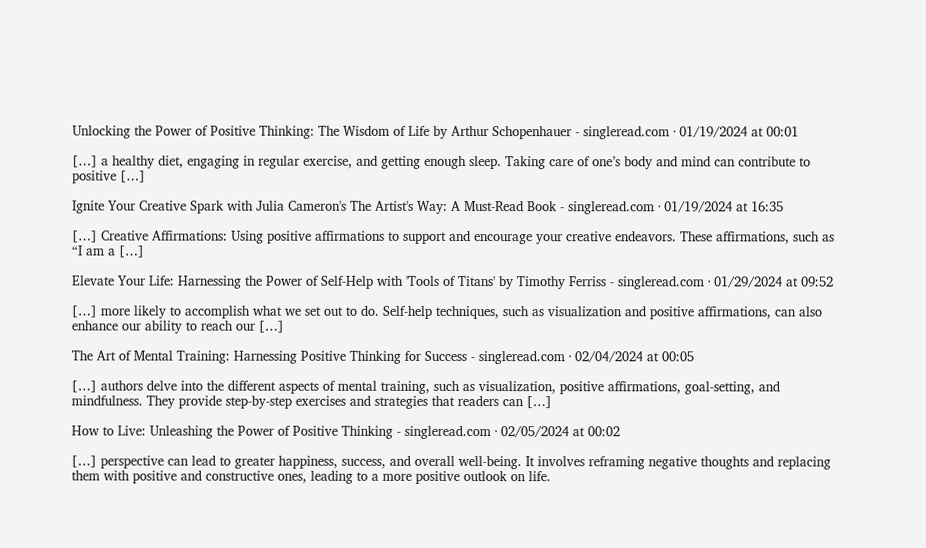Unlocking the Power of Positive Thinking: The Wisdom of Life by Arthur Schopenhauer - singleread.com · 01/19/2024 at 00:01

[…] a healthy diet, engaging in regular exercise, and getting enough sleep. Taking care of one’s body and mind can contribute to positive […]

Ignite Your Creative Spark with Julia Cameron's The Artist's Way: A Must-Read Book - singleread.com · 01/19/2024 at 16:35

[…] Creative Affirmations: Using positive affirmations to support and encourage your creative endeavors. These affirmations, such as “I am a […]

Elevate Your Life: Harnessing the Power of Self-Help with 'Tools of Titans' by Timothy Ferriss - singleread.com · 01/29/2024 at 09:52

[…] more likely to accomplish what we set out to do. Self-help techniques, such as visualization and positive affirmations, can also enhance our ability to reach our […]

The Art of Mental Training: Harnessing Positive Thinking for Success - singleread.com · 02/04/2024 at 00:05

[…] authors delve into the different aspects of mental training, such as visualization, positive affirmations, goal-setting, and mindfulness. They provide step-by-step exercises and strategies that readers can […]

How to Live: Unleashing the Power of Positive Thinking - singleread.com · 02/05/2024 at 00:02

[…] perspective can lead to greater happiness, success, and overall well-being. It involves reframing negative thoughts and replacing them with positive and constructive ones, leading to a more positive outlook on life.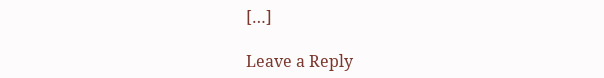[…]

Leave a Reply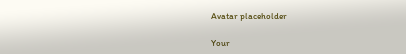Avatar placeholder

Your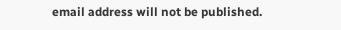email address will not be published.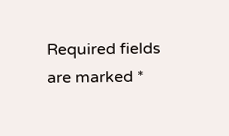Required fields are marked *